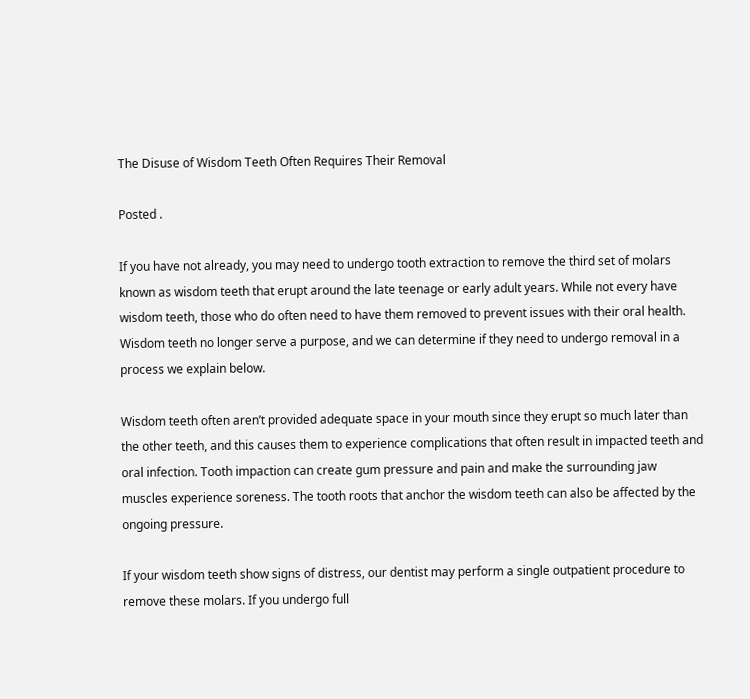The Disuse of Wisdom Teeth Often Requires Their Removal

Posted .

If you have not already, you may need to undergo tooth extraction to remove the third set of molars known as wisdom teeth that erupt around the late teenage or early adult years. While not every have wisdom teeth, those who do often need to have them removed to prevent issues with their oral health. Wisdom teeth no longer serve a purpose, and we can determine if they need to undergo removal in a process we explain below.

Wisdom teeth often aren’t provided adequate space in your mouth since they erupt so much later than the other teeth, and this causes them to experience complications that often result in impacted teeth and oral infection. Tooth impaction can create gum pressure and pain and make the surrounding jaw muscles experience soreness. The tooth roots that anchor the wisdom teeth can also be affected by the ongoing pressure.

If your wisdom teeth show signs of distress, our dentist may perform a single outpatient procedure to remove these molars. If you undergo full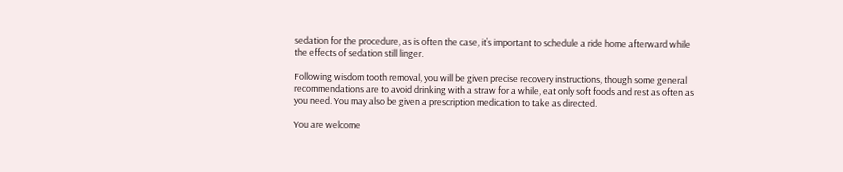sedation for the procedure, as is often the case, it’s important to schedule a ride home afterward while the effects of sedation still linger.

Following wisdom tooth removal, you will be given precise recovery instructions, though some general recommendations are to avoid drinking with a straw for a while, eat only soft foods and rest as often as you need. You may also be given a prescription medication to take as directed.

You are welcome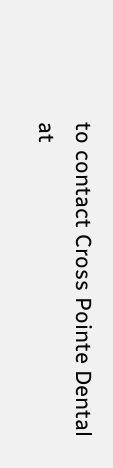to contact Cross Pointe Dental at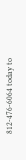812-476-6064 today to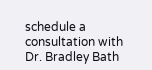schedule a consultation with Dr. Bradley Bath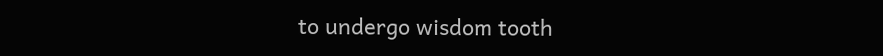to undergo wisdom tooth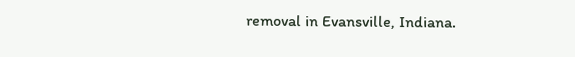removal in Evansville, Indiana.